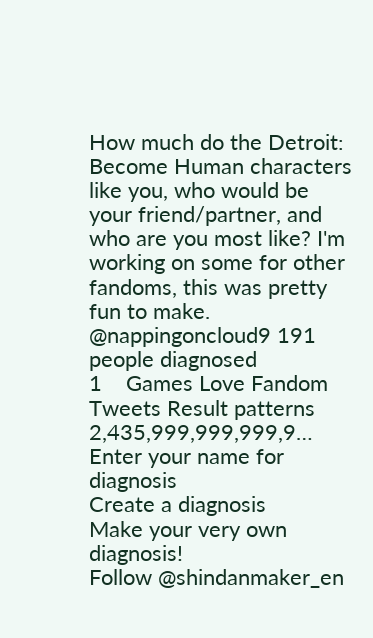How much do the Detroit: Become Human characters like you, who would be your friend/partner, and who are you most like? I'm working on some for other fandoms, this was pretty fun to make.
@nappingoncloud9 191 people diagnosed
1    Games Love Fandom Tweets Result patterns 2,435,999,999,999,9…
Enter your name for diagnosis
Create a diagnosis
Make your very own diagnosis!
Follow @shindanmaker_en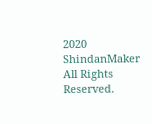2020 ShindanMaker All Rights Reserved.